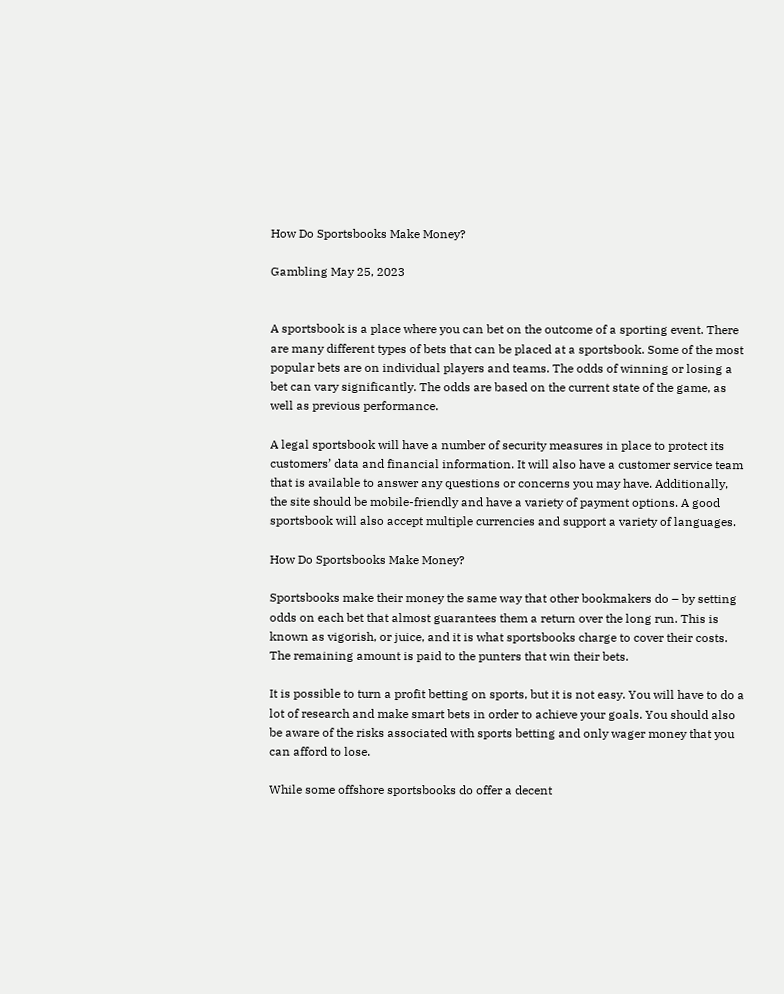How Do Sportsbooks Make Money?

Gambling May 25, 2023


A sportsbook is a place where you can bet on the outcome of a sporting event. There are many different types of bets that can be placed at a sportsbook. Some of the most popular bets are on individual players and teams. The odds of winning or losing a bet can vary significantly. The odds are based on the current state of the game, as well as previous performance.

A legal sportsbook will have a number of security measures in place to protect its customers’ data and financial information. It will also have a customer service team that is available to answer any questions or concerns you may have. Additionally, the site should be mobile-friendly and have a variety of payment options. A good sportsbook will also accept multiple currencies and support a variety of languages.

How Do Sportsbooks Make Money?

Sportsbooks make their money the same way that other bookmakers do – by setting odds on each bet that almost guarantees them a return over the long run. This is known as vigorish, or juice, and it is what sportsbooks charge to cover their costs. The remaining amount is paid to the punters that win their bets.

It is possible to turn a profit betting on sports, but it is not easy. You will have to do a lot of research and make smart bets in order to achieve your goals. You should also be aware of the risks associated with sports betting and only wager money that you can afford to lose.

While some offshore sportsbooks do offer a decent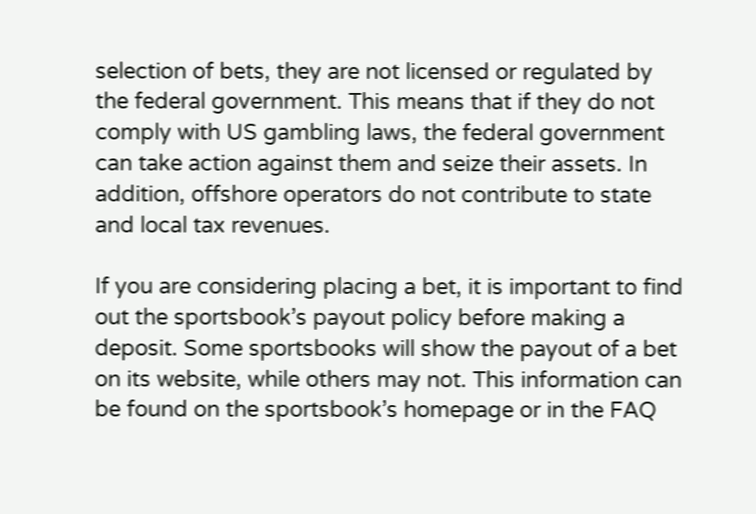selection of bets, they are not licensed or regulated by the federal government. This means that if they do not comply with US gambling laws, the federal government can take action against them and seize their assets. In addition, offshore operators do not contribute to state and local tax revenues.

If you are considering placing a bet, it is important to find out the sportsbook’s payout policy before making a deposit. Some sportsbooks will show the payout of a bet on its website, while others may not. This information can be found on the sportsbook’s homepage or in the FAQ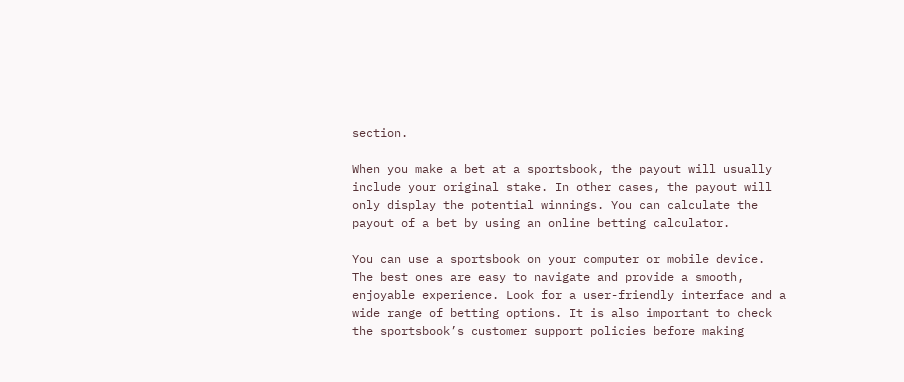section.

When you make a bet at a sportsbook, the payout will usually include your original stake. In other cases, the payout will only display the potential winnings. You can calculate the payout of a bet by using an online betting calculator.

You can use a sportsbook on your computer or mobile device. The best ones are easy to navigate and provide a smooth, enjoyable experience. Look for a user-friendly interface and a wide range of betting options. It is also important to check the sportsbook’s customer support policies before making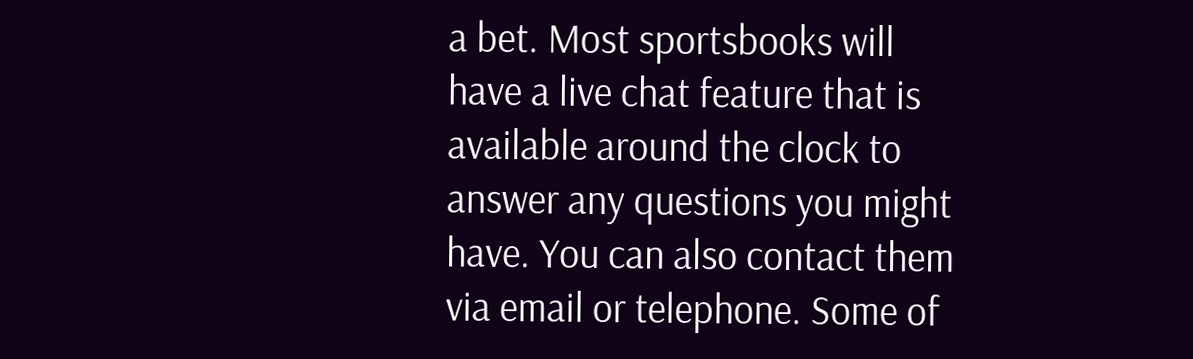a bet. Most sportsbooks will have a live chat feature that is available around the clock to answer any questions you might have. You can also contact them via email or telephone. Some of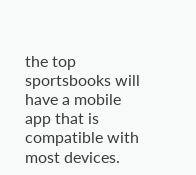the top sportsbooks will have a mobile app that is compatible with most devices.